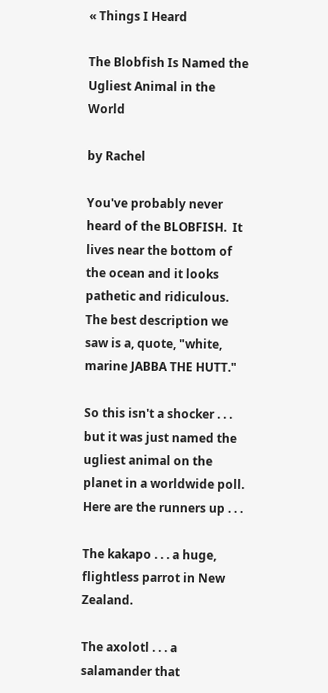« Things I Heard

The Blobfish Is Named the Ugliest Animal in the World

by Rachel

You've probably never heard of the BLOBFISH.  It lives near the bottom of the ocean and it looks pathetic and ridiculous.  The best description we saw is a, quote, "white, marine JABBA THE HUTT."

So this isn't a shocker . . . but it was just named the ugliest animal on the planet in a worldwide poll.  Here are the runners up . . .

The kakapo . . . a huge, flightless parrot in New Zealand.

The axolotl . . . a salamander that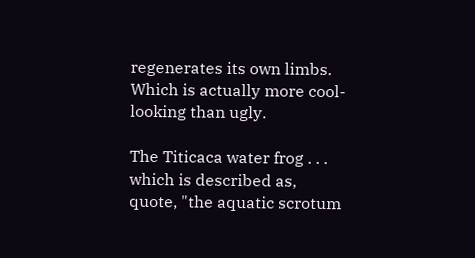regenerates its own limbs.  Which is actually more cool-looking than ugly.

The Titicaca water frog . . . which is described as, quote, "the aquatic scrotum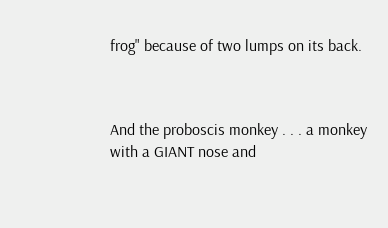frog" because of two lumps on its back.



And the proboscis monkey . . . a monkey with a GIANT nose and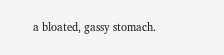a bloated, gassy stomach.